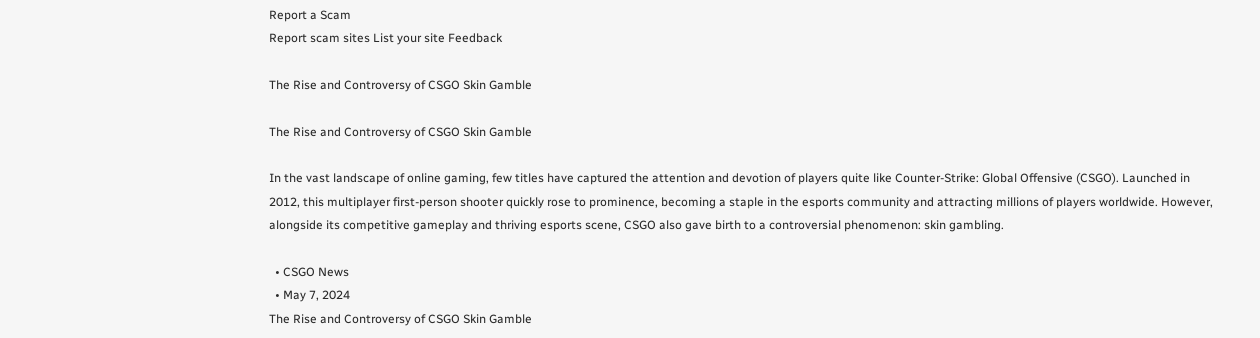Report a Scam
Report scam sites List your site Feedback

The Rise and Controversy of CSGO Skin Gamble

The Rise and Controversy of CSGO Skin Gamble

In the vast landscape of online gaming, few titles have captured the attention and devotion of players quite like Counter-Strike: Global Offensive (CSGO). Launched in 2012, this multiplayer first-person shooter quickly rose to prominence, becoming a staple in the esports community and attracting millions of players worldwide. However, alongside its competitive gameplay and thriving esports scene, CSGO also gave birth to a controversial phenomenon: skin gambling.

  • CSGO News
  • May 7, 2024
The Rise and Controversy of CSGO Skin Gamble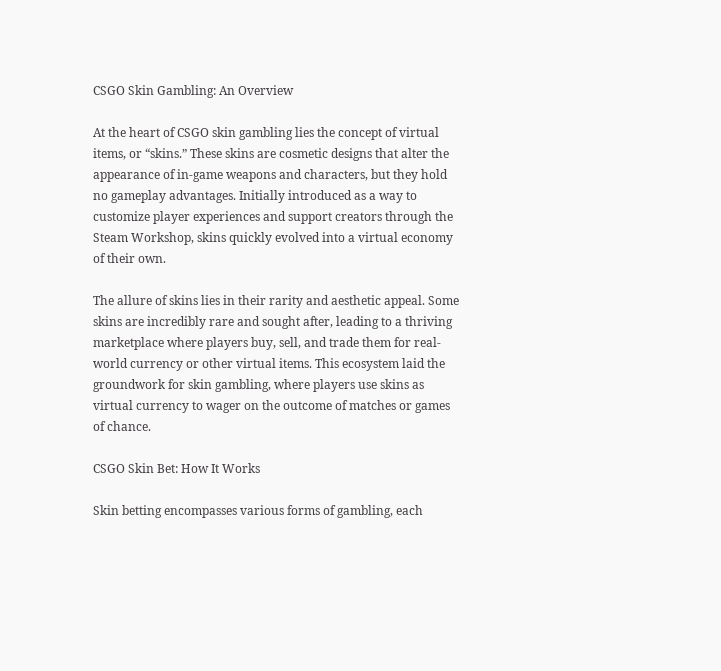CSGO Skin Gambling: An Overview

At the heart of CSGO skin gambling lies the concept of virtual items, or “skins.” These skins are cosmetic designs that alter the appearance of in-game weapons and characters, but they hold no gameplay advantages. Initially introduced as a way to customize player experiences and support creators through the Steam Workshop, skins quickly evolved into a virtual economy of their own.

The allure of skins lies in their rarity and aesthetic appeal. Some skins are incredibly rare and sought after, leading to a thriving marketplace where players buy, sell, and trade them for real-world currency or other virtual items. This ecosystem laid the groundwork for skin gambling, where players use skins as virtual currency to wager on the outcome of matches or games of chance.

CSGO Skin Bet: How It Works

Skin betting encompasses various forms of gambling, each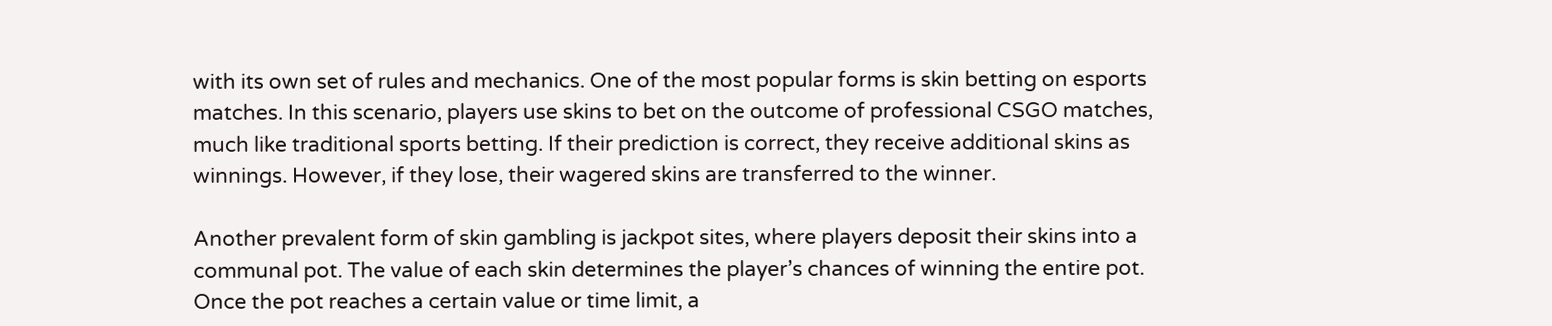with its own set of rules and mechanics. One of the most popular forms is skin betting on esports matches. In this scenario, players use skins to bet on the outcome of professional CSGO matches, much like traditional sports betting. If their prediction is correct, they receive additional skins as winnings. However, if they lose, their wagered skins are transferred to the winner.

Another prevalent form of skin gambling is jackpot sites, where players deposit their skins into a communal pot. The value of each skin determines the player’s chances of winning the entire pot. Once the pot reaches a certain value or time limit, a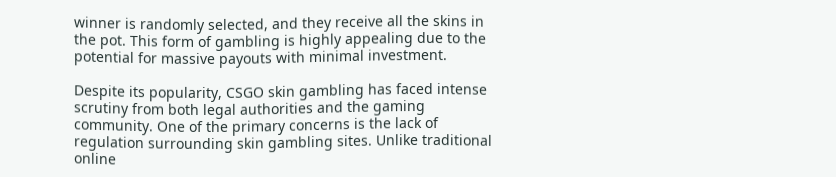winner is randomly selected, and they receive all the skins in the pot. This form of gambling is highly appealing due to the potential for massive payouts with minimal investment.

Despite its popularity, CSGO skin gambling has faced intense scrutiny from both legal authorities and the gaming community. One of the primary concerns is the lack of regulation surrounding skin gambling sites. Unlike traditional online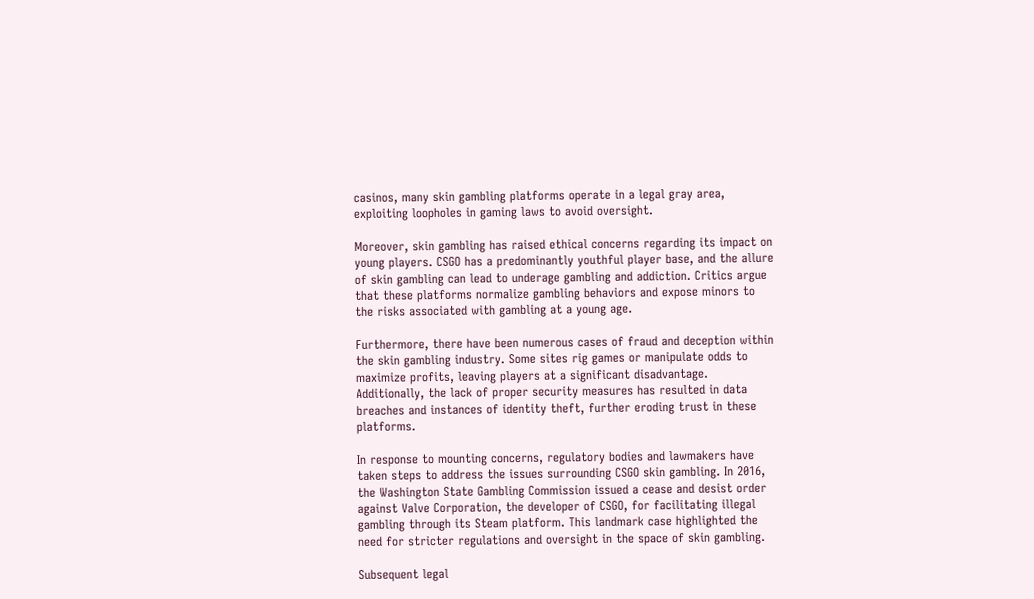casinos, many skin gambling platforms operate in a legal gray area, exploiting loopholes in gaming laws to avoid oversight.

Moreover, skin gambling has raised ethical concerns regarding its impact on young players. CSGO has a predominantly youthful player base, and the allure of skin gambling can lead to underage gambling and addiction. Critics argue that these platforms normalize gambling behaviors and expose minors to the risks associated with gambling at a young age.

Furthermore, there have been numerous cases of fraud and deception within the skin gambling industry. Some sites rig games or manipulate odds to maximize profits, leaving players at a significant disadvantage. Additionally, the lack of proper security measures has resulted in data breaches and instances of identity theft, further eroding trust in these platforms.

In response to mounting concerns, regulatory bodies and lawmakers have taken steps to address the issues surrounding CSGO skin gambling. In 2016, the Washington State Gambling Commission issued a cease and desist order against Valve Corporation, the developer of CSGO, for facilitating illegal gambling through its Steam platform. This landmark case highlighted the need for stricter regulations and oversight in the space of skin gambling.

Subsequent legal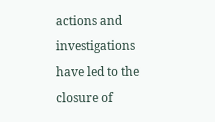actions and investigations have led to the closure of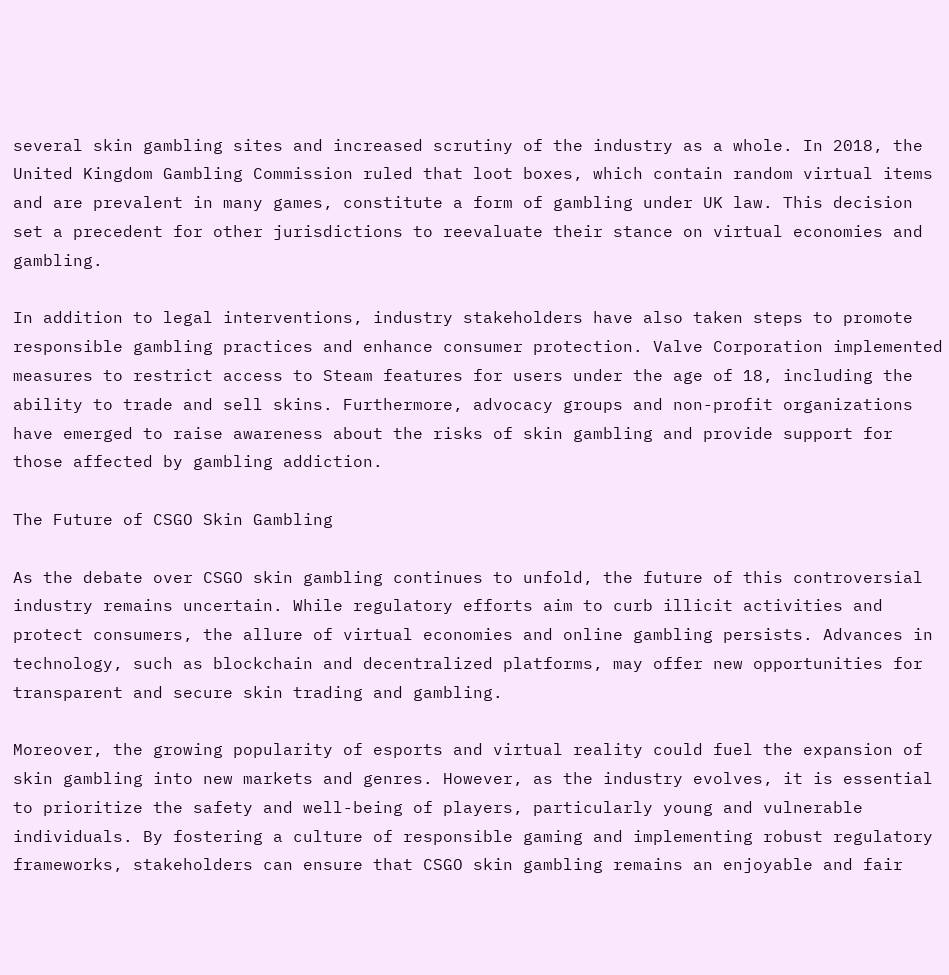several skin gambling sites and increased scrutiny of the industry as a whole. In 2018, the United Kingdom Gambling Commission ruled that loot boxes, which contain random virtual items and are prevalent in many games, constitute a form of gambling under UK law. This decision set a precedent for other jurisdictions to reevaluate their stance on virtual economies and gambling.

In addition to legal interventions, industry stakeholders have also taken steps to promote responsible gambling practices and enhance consumer protection. Valve Corporation implemented measures to restrict access to Steam features for users under the age of 18, including the ability to trade and sell skins. Furthermore, advocacy groups and non-profit organizations have emerged to raise awareness about the risks of skin gambling and provide support for those affected by gambling addiction.

The Future of CSGO Skin Gambling

As the debate over CSGO skin gambling continues to unfold, the future of this controversial industry remains uncertain. While regulatory efforts aim to curb illicit activities and protect consumers, the allure of virtual economies and online gambling persists. Advances in technology, such as blockchain and decentralized platforms, may offer new opportunities for transparent and secure skin trading and gambling.

Moreover, the growing popularity of esports and virtual reality could fuel the expansion of skin gambling into new markets and genres. However, as the industry evolves, it is essential to prioritize the safety and well-being of players, particularly young and vulnerable individuals. By fostering a culture of responsible gaming and implementing robust regulatory frameworks, stakeholders can ensure that CSGO skin gambling remains an enjoyable and fair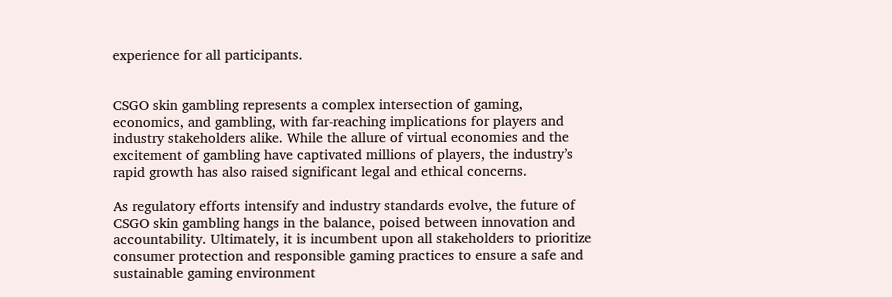experience for all participants.


CSGO skin gambling represents a complex intersection of gaming, economics, and gambling, with far-reaching implications for players and industry stakeholders alike. While the allure of virtual economies and the excitement of gambling have captivated millions of players, the industry’s rapid growth has also raised significant legal and ethical concerns.

As regulatory efforts intensify and industry standards evolve, the future of CSGO skin gambling hangs in the balance, poised between innovation and accountability. Ultimately, it is incumbent upon all stakeholders to prioritize consumer protection and responsible gaming practices to ensure a safe and sustainable gaming environment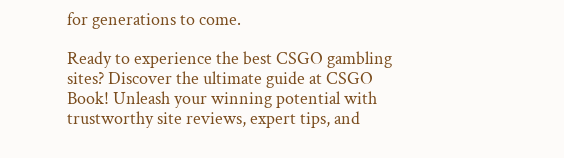for generations to come.

Ready to experience the best CSGO gambling sites? Discover the ultimate guide at CSGO Book! Unleash your winning potential with trustworthy site reviews, expert tips, and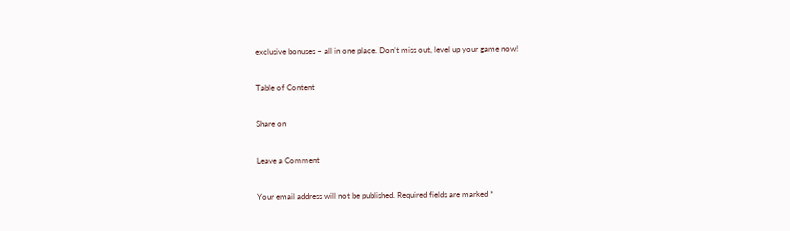exclusive bonuses – all in one place. Don’t miss out, level up your game now!

Table of Content

Share on

Leave a Comment

Your email address will not be published. Required fields are marked *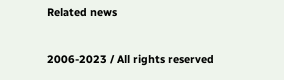Related news

2006-2023 / All rights reserved